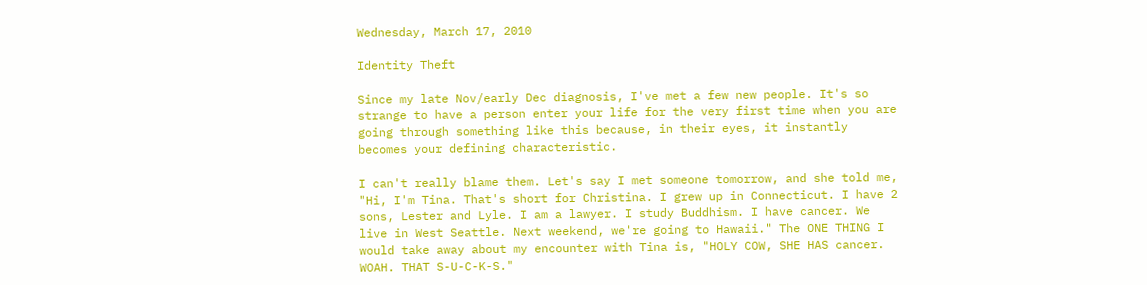Wednesday, March 17, 2010

Identity Theft

Since my late Nov/early Dec diagnosis, I've met a few new people. It's so strange to have a person enter your life for the very first time when you are going through something like this because, in their eyes, it instantly becomes your defining characteristic.

I can't really blame them. Let's say I met someone tomorrow, and she told me, "Hi, I'm Tina. That's short for Christina. I grew up in Connecticut. I have 2 sons, Lester and Lyle. I am a lawyer. I study Buddhism. I have cancer. We live in West Seattle. Next weekend, we're going to Hawaii." The ONE THING I would take away about my encounter with Tina is, "HOLY COW, SHE HAS cancer. WOAH. THAT S-U-C-K-S."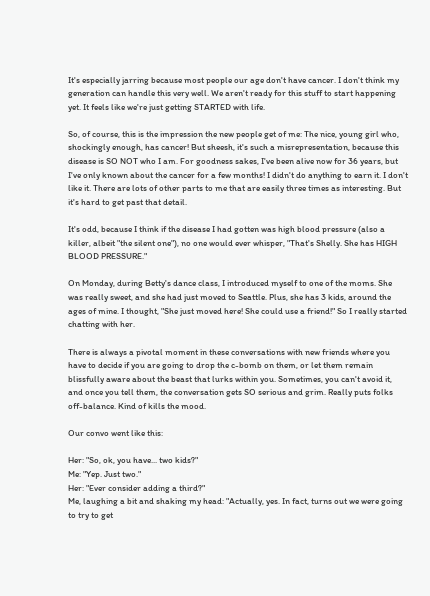It's especially jarring because most people our age don't have cancer. I don't think my generation can handle this very well. We aren't ready for this stuff to start happening yet. It feels like we're just getting STARTED with life.

So, of course, this is the impression the new people get of me: The nice, young girl who, shockingly enough, has cancer! But sheesh, it's such a misrepresentation, because this disease is SO NOT who I am. For goodness sakes, I've been alive now for 36 years, but I've only known about the cancer for a few months! I didn't do anything to earn it. I don't like it. There are lots of other parts to me that are easily three times as interesting. But it's hard to get past that detail.

It's odd, because I think if the disease I had gotten was high blood pressure (also a killer, albeit "the silent one"), no one would ever whisper, "That's Shelly. She has HIGH BLOOD PRESSURE."

On Monday, during Betty's dance class, I introduced myself to one of the moms. She was really sweet, and she had just moved to Seattle. Plus, she has 3 kids, around the ages of mine. I thought, "She just moved here! She could use a friend!" So I really started chatting with her.

There is always a pivotal moment in these conversations with new friends where you have to decide if you are going to drop the c-bomb on them, or let them remain blissfully aware about the beast that lurks within you. Sometimes, you can't avoid it, and once you tell them, the conversation gets SO serious and grim. Really puts folks off-balance. Kind of kills the mood.

Our convo went like this:

Her: "So, ok, you have... two kids?"
Me: "Yep. Just two."
Her: "Ever consider adding a third?"
Me, laughing a bit and shaking my head: "Actually, yes. In fact, turns out we were going to try to get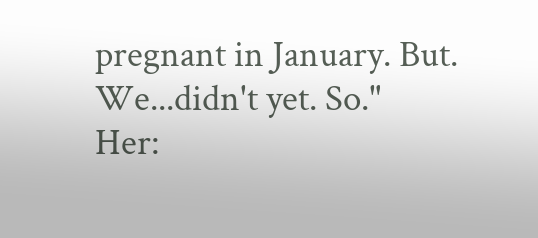pregnant in January. But. We...didn't yet. So."
Her: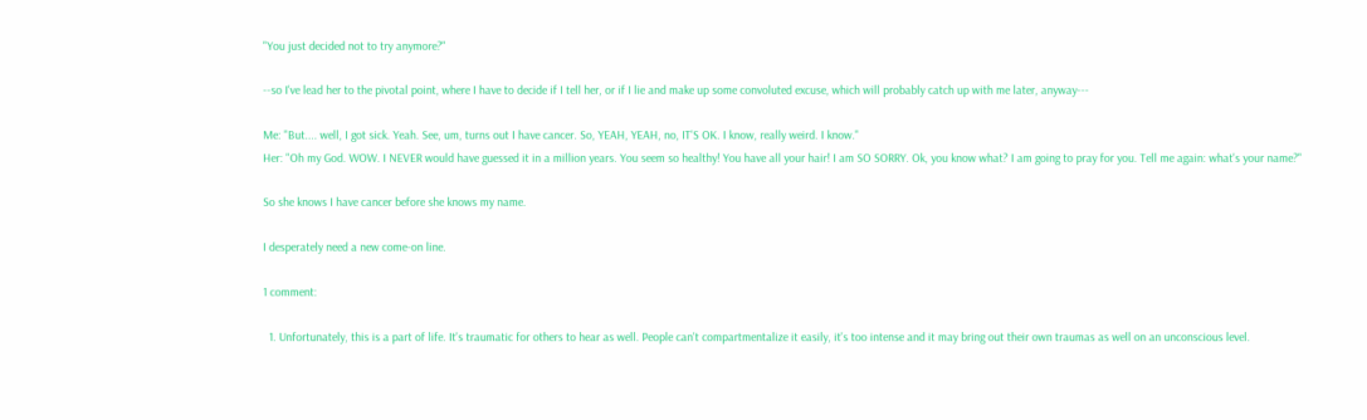"You just decided not to try anymore?"

--so I've lead her to the pivotal point, where I have to decide if I tell her, or if I lie and make up some convoluted excuse, which will probably catch up with me later, anyway---

Me: "But.... well, I got sick. Yeah. See, um, turns out I have cancer. So, YEAH, YEAH, no, IT'S OK. I know, really weird. I know."
Her: "Oh my God. WOW. I NEVER would have guessed it in a million years. You seem so healthy! You have all your hair! I am SO SORRY. Ok, you know what? I am going to pray for you. Tell me again: what's your name?"

So she knows I have cancer before she knows my name.

I desperately need a new come-on line.

1 comment:

  1. Unfortunately, this is a part of life. It's traumatic for others to hear as well. People can't compartmentalize it easily, it's too intense and it may bring out their own traumas as well on an unconscious level.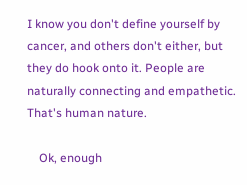I know you don't define yourself by cancer, and others don't either, but they do hook onto it. People are naturally connecting and empathetic. That's human nature.

    Ok, enough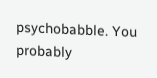psychobabble. You probably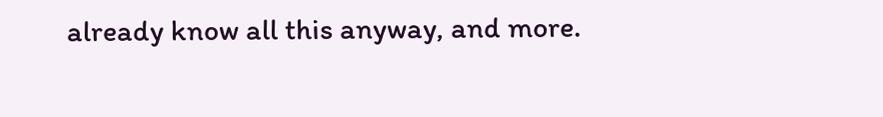already know all this anyway, and more.